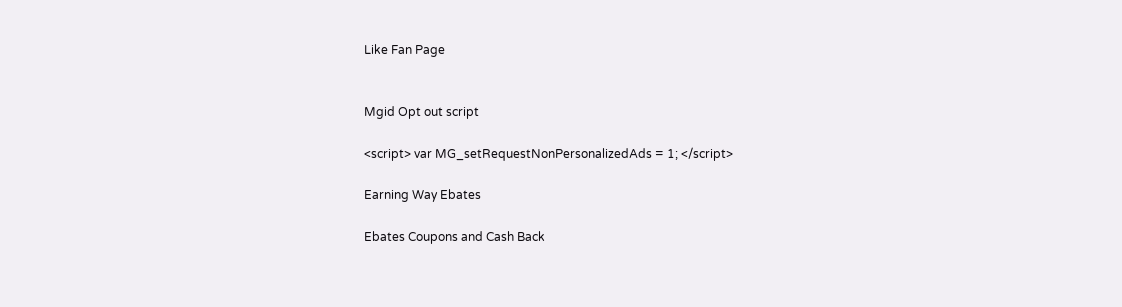Like Fan Page


Mgid Opt out script

<script> var MG_setRequestNonPersonalizedAds = 1; </script>

Earning Way Ebates

Ebates Coupons and Cash Back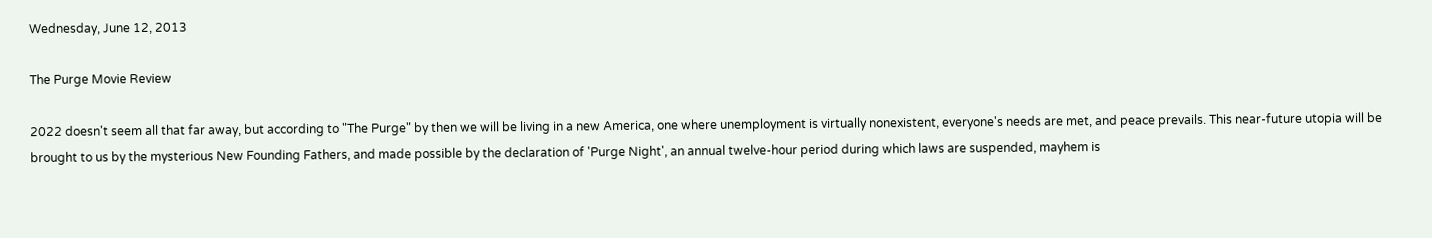Wednesday, June 12, 2013

The Purge Movie Review

2022 doesn't seem all that far away, but according to "The Purge" by then we will be living in a new America, one where unemployment is virtually nonexistent, everyone's needs are met, and peace prevails. This near-future utopia will be brought to us by the mysterious New Founding Fathers, and made possible by the declaration of 'Purge Night', an annual twelve-hour period during which laws are suspended, mayhem is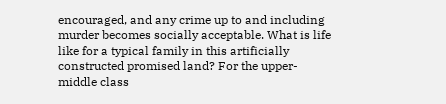encouraged, and any crime up to and including murder becomes socially acceptable. What is life like for a typical family in this artificially constructed promised land? For the upper-middle class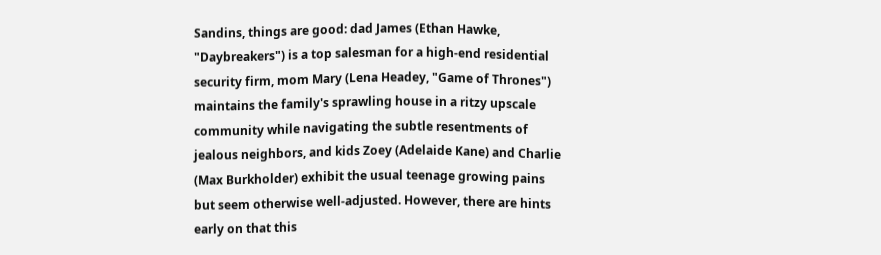Sandins, things are good: dad James (Ethan Hawke, "Daybreakers") is a top salesman for a high-end residential security firm, mom Mary (Lena Headey, "Game of Thrones") maintains the family's sprawling house in a ritzy upscale community while navigating the subtle resentments of jealous neighbors, and kids Zoey (Adelaide Kane) and Charlie (Max Burkholder) exhibit the usual teenage growing pains but seem otherwise well-adjusted. However, there are hints early on that this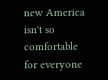new America isn't so comfortable for everyone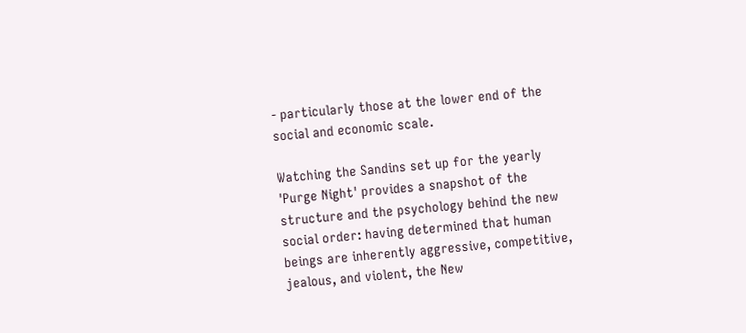- particularly those at the lower end of the social and economic scale.

Watching the Sandins set up for the yearly 'Purge Night' provides a snapshot of the structure and the psychology behind the new social order: having determined that human beings are inherently aggressive, competitive, jealous, and violent, the New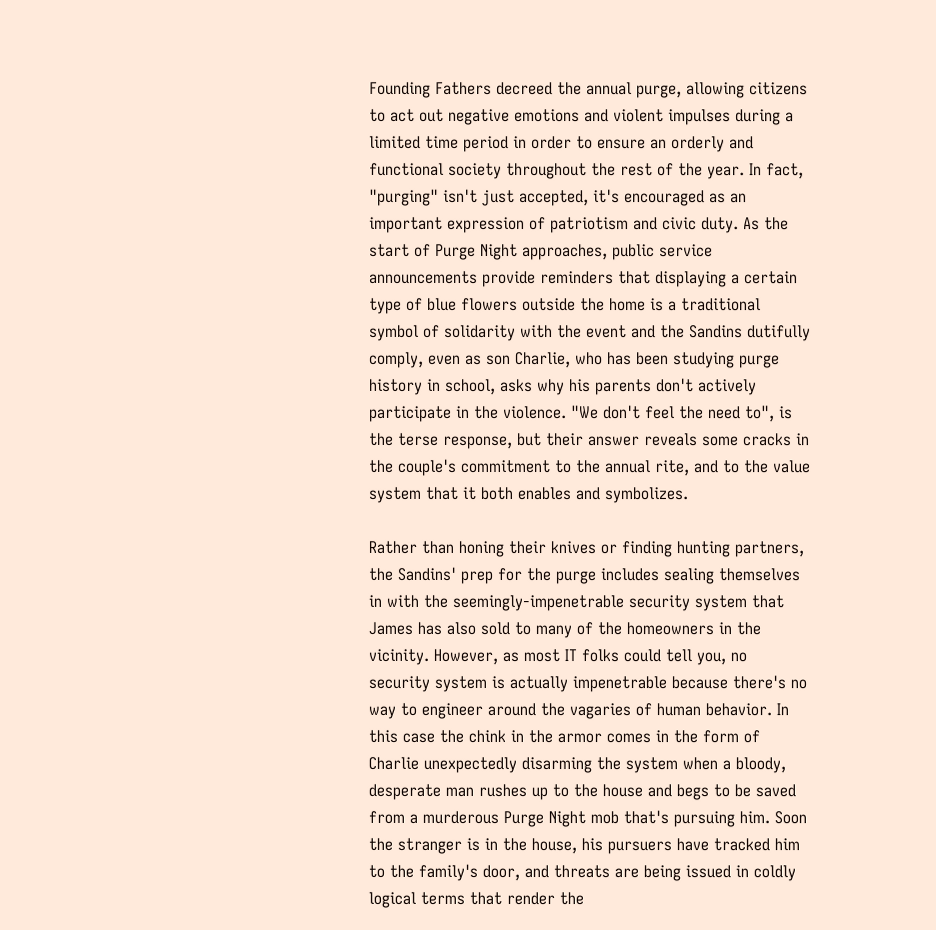Founding Fathers decreed the annual purge, allowing citizens to act out negative emotions and violent impulses during a limited time period in order to ensure an orderly and functional society throughout the rest of the year. In fact, "purging" isn't just accepted, it's encouraged as an important expression of patriotism and civic duty. As the start of Purge Night approaches, public service announcements provide reminders that displaying a certain type of blue flowers outside the home is a traditional symbol of solidarity with the event and the Sandins dutifully comply, even as son Charlie, who has been studying purge history in school, asks why his parents don't actively participate in the violence. "We don't feel the need to", is the terse response, but their answer reveals some cracks in the couple's commitment to the annual rite, and to the value system that it both enables and symbolizes.

Rather than honing their knives or finding hunting partners, the Sandins' prep for the purge includes sealing themselves in with the seemingly-impenetrable security system that James has also sold to many of the homeowners in the vicinity. However, as most IT folks could tell you, no security system is actually impenetrable because there's no way to engineer around the vagaries of human behavior. In this case the chink in the armor comes in the form of Charlie unexpectedly disarming the system when a bloody, desperate man rushes up to the house and begs to be saved from a murderous Purge Night mob that's pursuing him. Soon the stranger is in the house, his pursuers have tracked him to the family's door, and threats are being issued in coldly logical terms that render the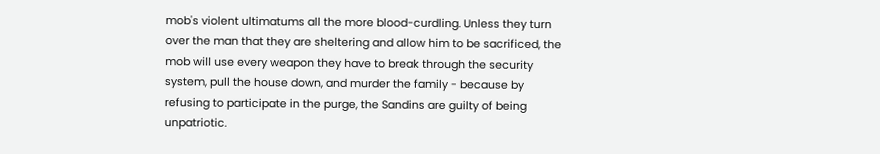mob's violent ultimatums all the more blood-curdling. Unless they turn over the man that they are sheltering and allow him to be sacrificed, the mob will use every weapon they have to break through the security system, pull the house down, and murder the family - because by refusing to participate in the purge, the Sandins are guilty of being unpatriotic.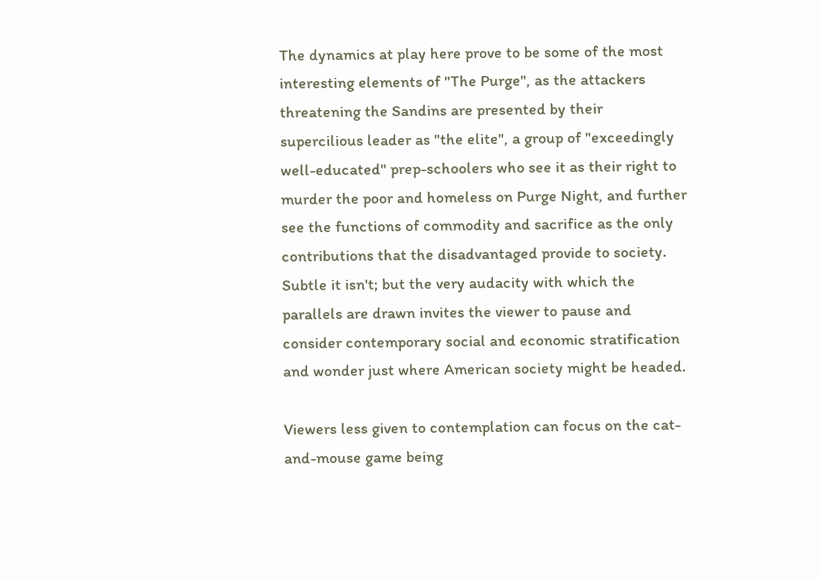The dynamics at play here prove to be some of the most interesting elements of "The Purge", as the attackers threatening the Sandins are presented by their supercilious leader as "the elite", a group of "exceedingly well-educated" prep-schoolers who see it as their right to murder the poor and homeless on Purge Night, and further see the functions of commodity and sacrifice as the only contributions that the disadvantaged provide to society. Subtle it isn't; but the very audacity with which the parallels are drawn invites the viewer to pause and consider contemporary social and economic stratification and wonder just where American society might be headed.

Viewers less given to contemplation can focus on the cat-and-mouse game being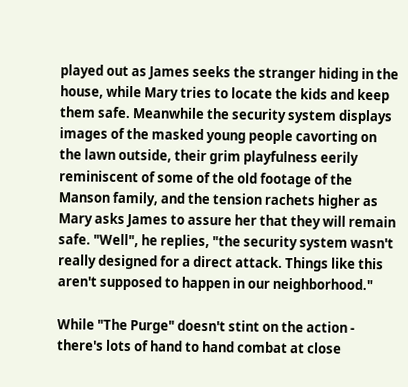played out as James seeks the stranger hiding in the house, while Mary tries to locate the kids and keep them safe. Meanwhile the security system displays images of the masked young people cavorting on the lawn outside, their grim playfulness eerily reminiscent of some of the old footage of the Manson family, and the tension rachets higher as Mary asks James to assure her that they will remain safe. "Well", he replies, "the security system wasn't really designed for a direct attack. Things like this aren't supposed to happen in our neighborhood."

While "The Purge" doesn't stint on the action - there's lots of hand to hand combat at close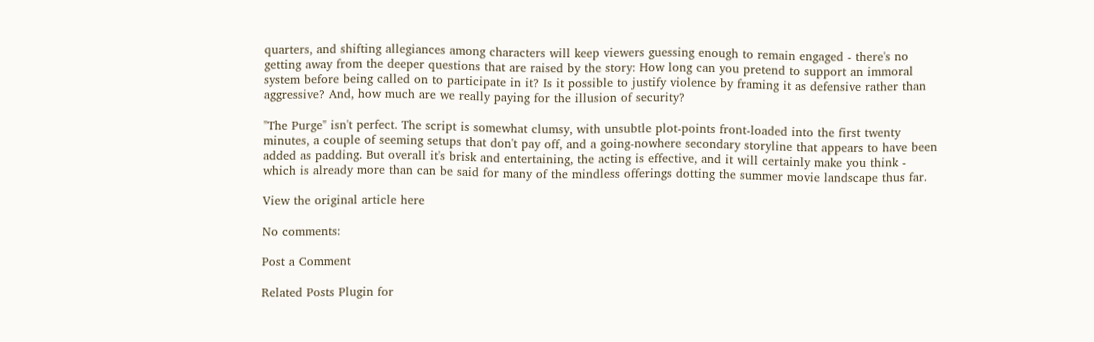quarters, and shifting allegiances among characters will keep viewers guessing enough to remain engaged - there's no getting away from the deeper questions that are raised by the story: How long can you pretend to support an immoral system before being called on to participate in it? Is it possible to justify violence by framing it as defensive rather than aggressive? And, how much are we really paying for the illusion of security?

"The Purge" isn't perfect. The script is somewhat clumsy, with unsubtle plot-points front-loaded into the first twenty minutes, a couple of seeming setups that don't pay off, and a going-nowhere secondary storyline that appears to have been added as padding. But overall it's brisk and entertaining, the acting is effective, and it will certainly make you think - which is already more than can be said for many of the mindless offerings dotting the summer movie landscape thus far.

View the original article here

No comments:

Post a Comment

Related Posts Plugin for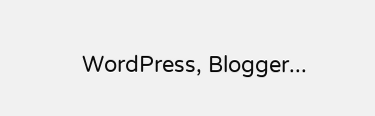WordPress, Blogger...